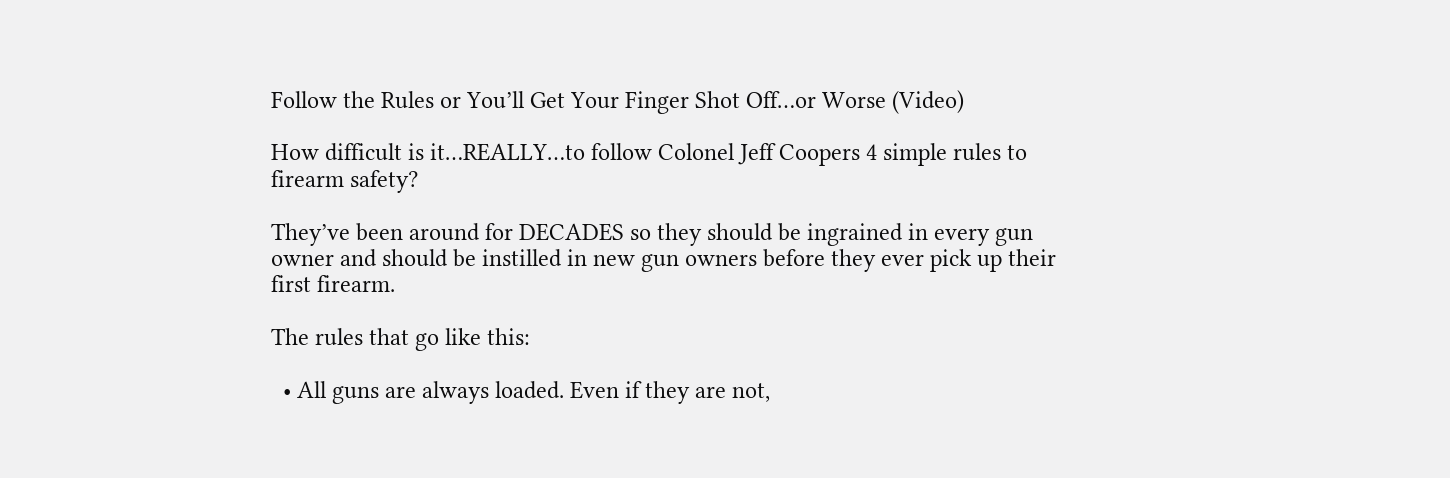Follow the Rules or You’ll Get Your Finger Shot Off…or Worse (Video)

How difficult is it…REALLY…to follow Colonel Jeff Coopers 4 simple rules to firearm safety?

They’ve been around for DECADES so they should be ingrained in every gun owner and should be instilled in new gun owners before they ever pick up their first firearm.

The rules that go like this:

  • All guns are always loaded. Even if they are not,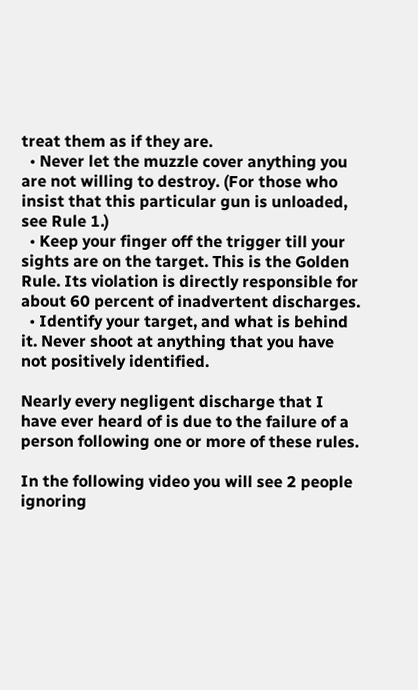treat them as if they are.
  • Never let the muzzle cover anything you are not willing to destroy. (For those who insist that this particular gun is unloaded, see Rule 1.)
  • Keep your finger off the trigger till your sights are on the target. This is the Golden Rule. Its violation is directly responsible for about 60 percent of inadvertent discharges.
  • Identify your target, and what is behind it. Never shoot at anything that you have not positively identified.

Nearly every negligent discharge that I have ever heard of is due to the failure of a person following one or more of these rules.

In the following video you will see 2 people ignoring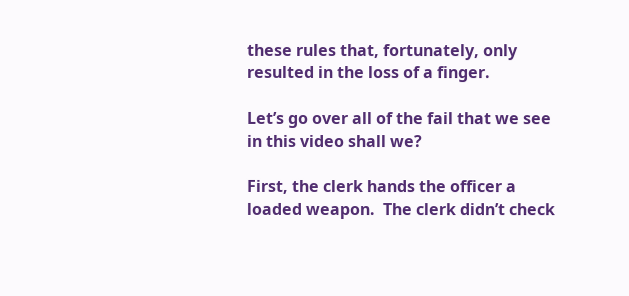these rules that, fortunately, only resulted in the loss of a finger.

Let’s go over all of the fail that we see in this video shall we?

First, the clerk hands the officer a loaded weapon.  The clerk didn’t check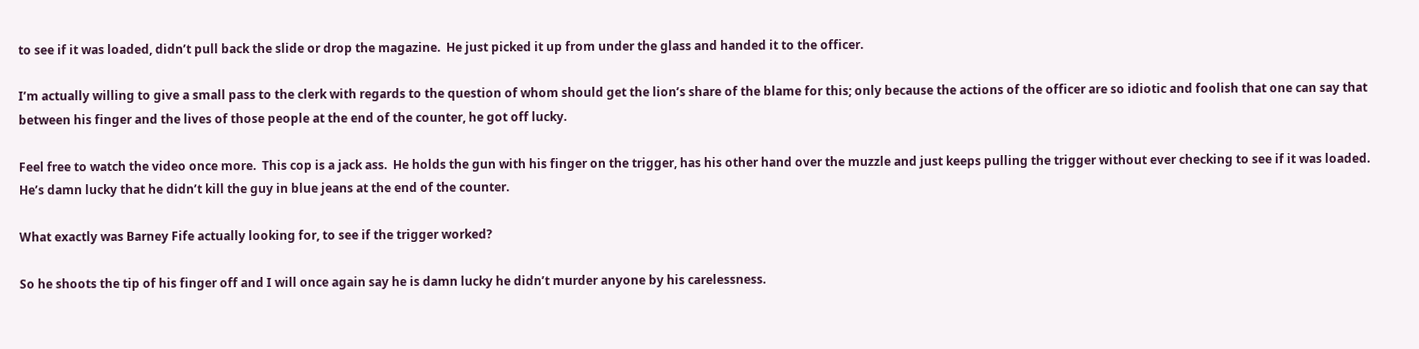to see if it was loaded, didn’t pull back the slide or drop the magazine.  He just picked it up from under the glass and handed it to the officer.

I’m actually willing to give a small pass to the clerk with regards to the question of whom should get the lion’s share of the blame for this; only because the actions of the officer are so idiotic and foolish that one can say that between his finger and the lives of those people at the end of the counter, he got off lucky.

Feel free to watch the video once more.  This cop is a jack ass.  He holds the gun with his finger on the trigger, has his other hand over the muzzle and just keeps pulling the trigger without ever checking to see if it was loaded.  He’s damn lucky that he didn’t kill the guy in blue jeans at the end of the counter.

What exactly was Barney Fife actually looking for, to see if the trigger worked?

So he shoots the tip of his finger off and I will once again say he is damn lucky he didn’t murder anyone by his carelessness.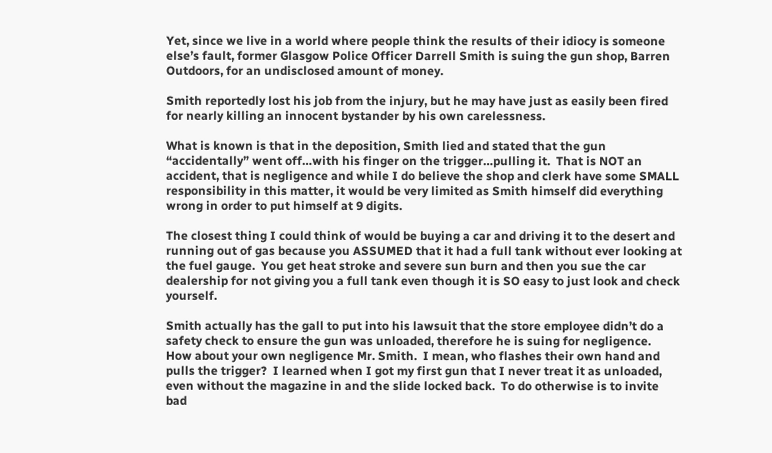Yet, since we live in a world where people think the results of their idiocy is someone else’s fault, former Glasgow Police Officer Darrell Smith is suing the gun shop, Barren Outdoors, for an undisclosed amount of money.

Smith reportedly lost his job from the injury, but he may have just as easily been fired for nearly killing an innocent bystander by his own carelessness.

What is known is that in the deposition, Smith lied and stated that the gun “accidentally” went off…with his finger on the trigger…pulling it.  That is NOT an accident, that is negligence and while I do believe the shop and clerk have some SMALL responsibility in this matter, it would be very limited as Smith himself did everything wrong in order to put himself at 9 digits.

The closest thing I could think of would be buying a car and driving it to the desert and running out of gas because you ASSUMED that it had a full tank without ever looking at the fuel gauge.  You get heat stroke and severe sun burn and then you sue the car dealership for not giving you a full tank even though it is SO easy to just look and check yourself.

Smith actually has the gall to put into his lawsuit that the store employee didn’t do a safety check to ensure the gun was unloaded, therefore he is suing for negligence.  How about your own negligence Mr. Smith.  I mean, who flashes their own hand and pulls the trigger?  I learned when I got my first gun that I never treat it as unloaded, even without the magazine in and the slide locked back.  To do otherwise is to invite bad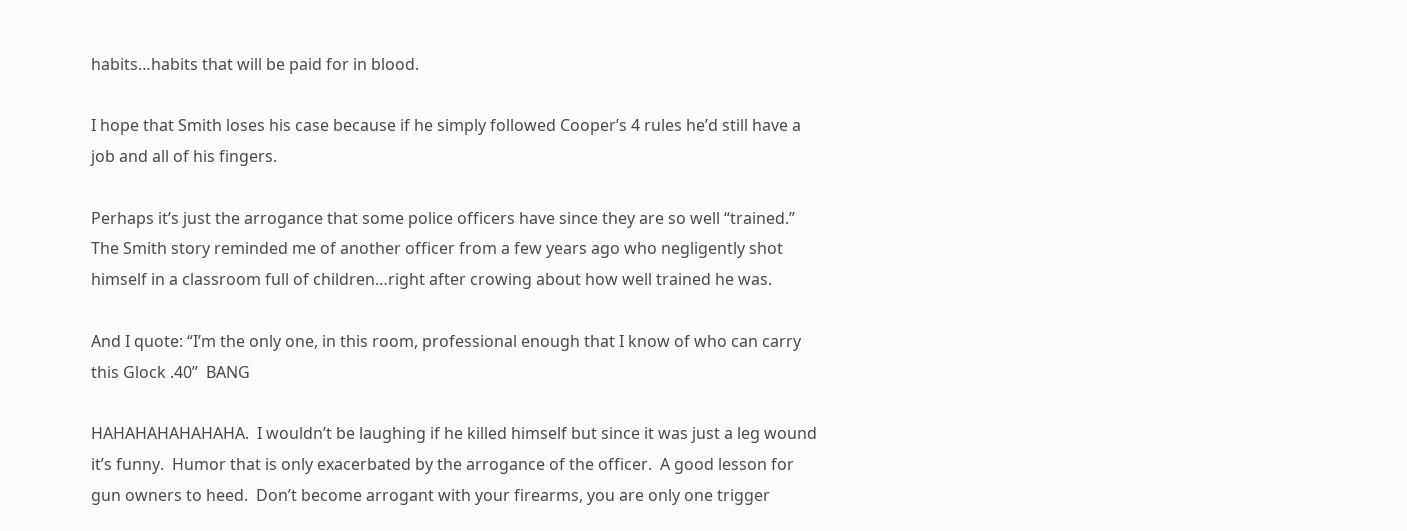habits…habits that will be paid for in blood.

I hope that Smith loses his case because if he simply followed Cooper’s 4 rules he’d still have a job and all of his fingers.

Perhaps it’s just the arrogance that some police officers have since they are so well “trained.”  The Smith story reminded me of another officer from a few years ago who negligently shot himself in a classroom full of children…right after crowing about how well trained he was.

And I quote: “I’m the only one, in this room, professional enough that I know of who can carry this Glock .40”  BANG

HAHAHAHAHAHAHA.  I wouldn’t be laughing if he killed himself but since it was just a leg wound it’s funny.  Humor that is only exacerbated by the arrogance of the officer.  A good lesson for gun owners to heed.  Don’t become arrogant with your firearms, you are only one trigger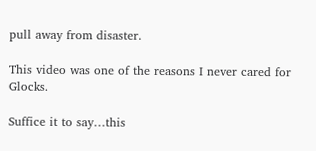pull away from disaster.

This video was one of the reasons I never cared for Glocks.

Suffice it to say…this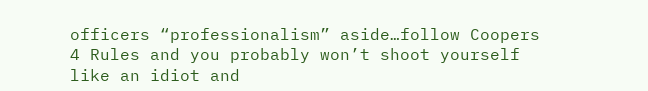officers “professionalism” aside…follow Coopers 4 Rules and you probably won’t shoot yourself like an idiot and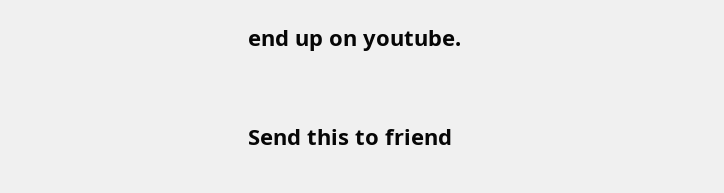end up on youtube.


Send this to friend